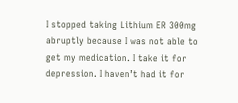I stopped taking Lithium ER 300mg abruptly because I was not able to get my medication. I take it for depression. I haven’t had it for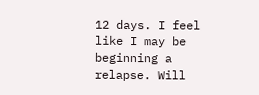12 days. I feel like I may be beginning a relapse. Will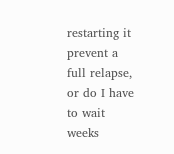restarting it prevent a full relapse, or do I have to wait weeks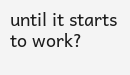until it starts to work?